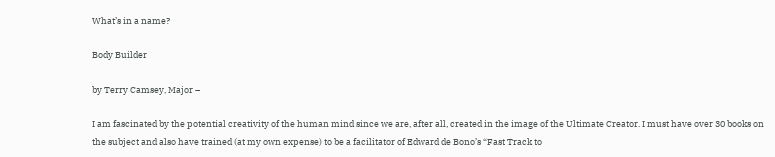What’s in a name?

Body Builder

by Terry Camsey, Major –

I am fascinated by the potential creativity of the human mind since we are, after all, created in the image of the Ultimate Creator. I must have over 30 books on the subject and also have trained (at my own expense) to be a facilitator of Edward de Bono’s “Fast Track to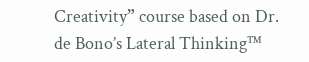Creativity” course based on Dr. de Bono’s Lateral Thinking™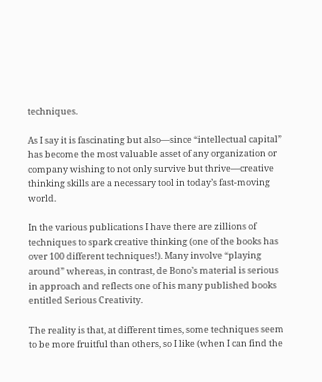techniques.

As I say it is fascinating but also—since “intellectual capital” has become the most valuable asset of any organization or company wishing to not only survive but thrive—creative thinking skills are a necessary tool in today’s fast-moving world.

In the various publications I have there are zillions of techniques to spark creative thinking (one of the books has over 100 different techniques!). Many involve “playing around” whereas, in contrast, de Bono’s material is serious in approach and reflects one of his many published books entitled Serious Creativity.

The reality is that, at different times, some techniques seem to be more fruitful than others, so I like (when I can find the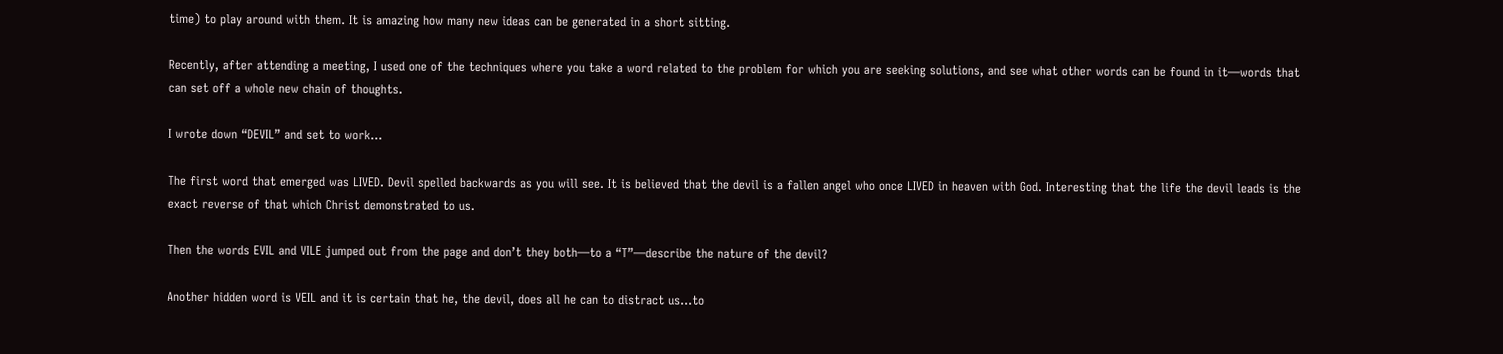time) to play around with them. It is amazing how many new ideas can be generated in a short sitting.

Recently, after attending a meeting, I used one of the techniques where you take a word related to the problem for which you are seeking solutions, and see what other words can be found in it—words that can set off a whole new chain of thoughts.

I wrote down “DEVIL” and set to work…

The first word that emerged was LIVED. Devil spelled backwards as you will see. It is believed that the devil is a fallen angel who once LIVED in heaven with God. Interesting that the life the devil leads is the exact reverse of that which Christ demonstrated to us.

Then the words EVIL and VILE jumped out from the page and don’t they both—to a “T”—describe the nature of the devil?

Another hidden word is VEIL and it is certain that he, the devil, does all he can to distract us…to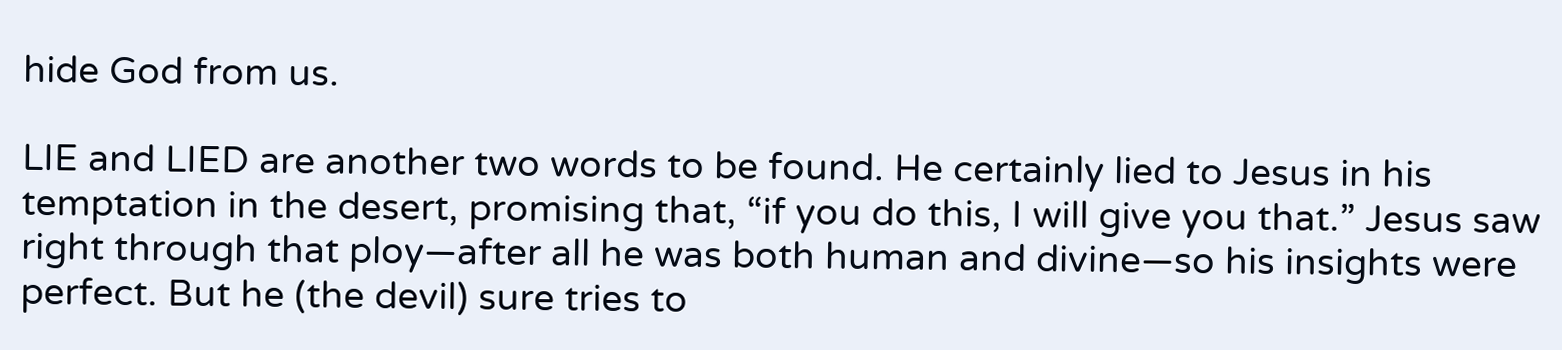hide God from us.

LIE and LIED are another two words to be found. He certainly lied to Jesus in his temptation in the desert, promising that, “if you do this, I will give you that.” Jesus saw right through that ploy—after all he was both human and divine—so his insights were perfect. But he (the devil) sure tries to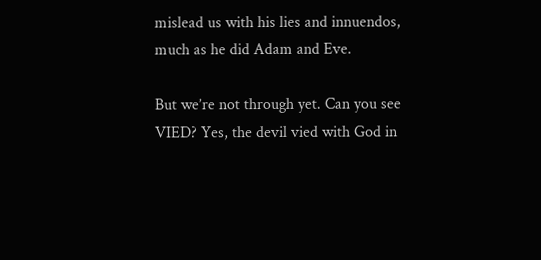mislead us with his lies and innuendos, much as he did Adam and Eve.

But we’re not through yet. Can you see VIED? Yes, the devil vied with God in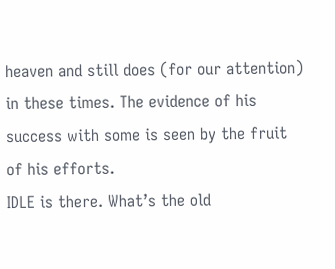heaven and still does (for our attention) in these times. The evidence of his success with some is seen by the fruit of his efforts.
IDLE is there. What’s the old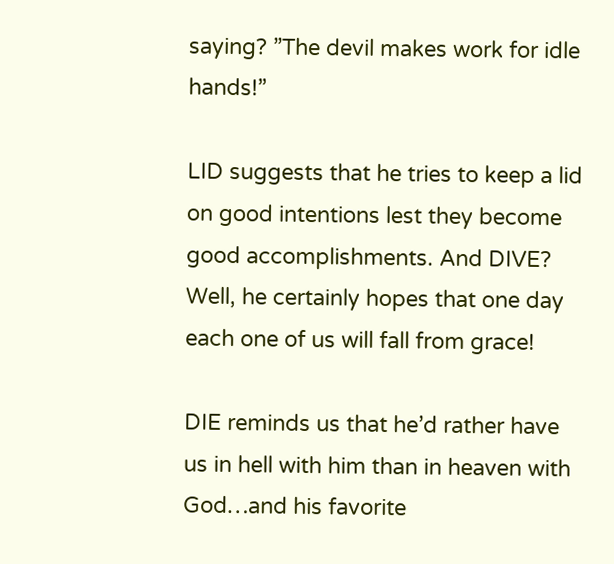saying? ”The devil makes work for idle hands!”

LID suggests that he tries to keep a lid on good intentions lest they become good accomplishments. And DIVE? Well, he certainly hopes that one day each one of us will fall from grace!

DIE reminds us that he’d rather have us in hell with him than in heaven with God…and his favorite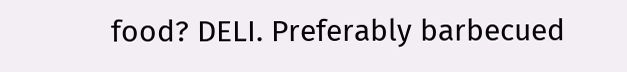food? DELI. Preferably barbecued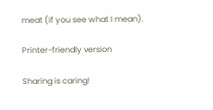meat (if you see what I mean).

Printer-friendly version

Sharing is caring!